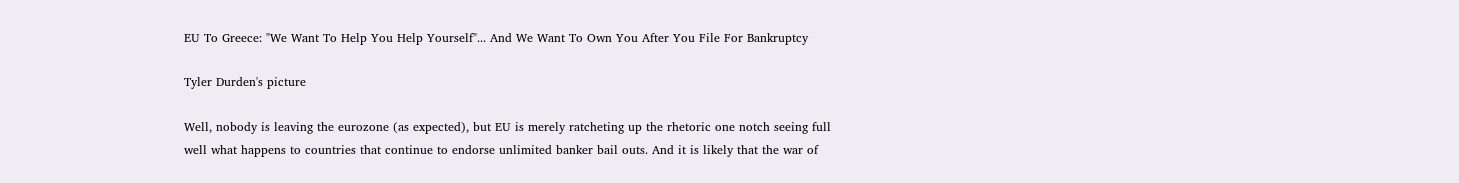EU To Greece: "We Want To Help You Help Yourself"... And We Want To Own You After You File For Bankruptcy

Tyler Durden's picture

Well, nobody is leaving the eurozone (as expected), but EU is merely ratcheting up the rhetoric one notch seeing full well what happens to countries that continue to endorse unlimited banker bail outs. And it is likely that the war of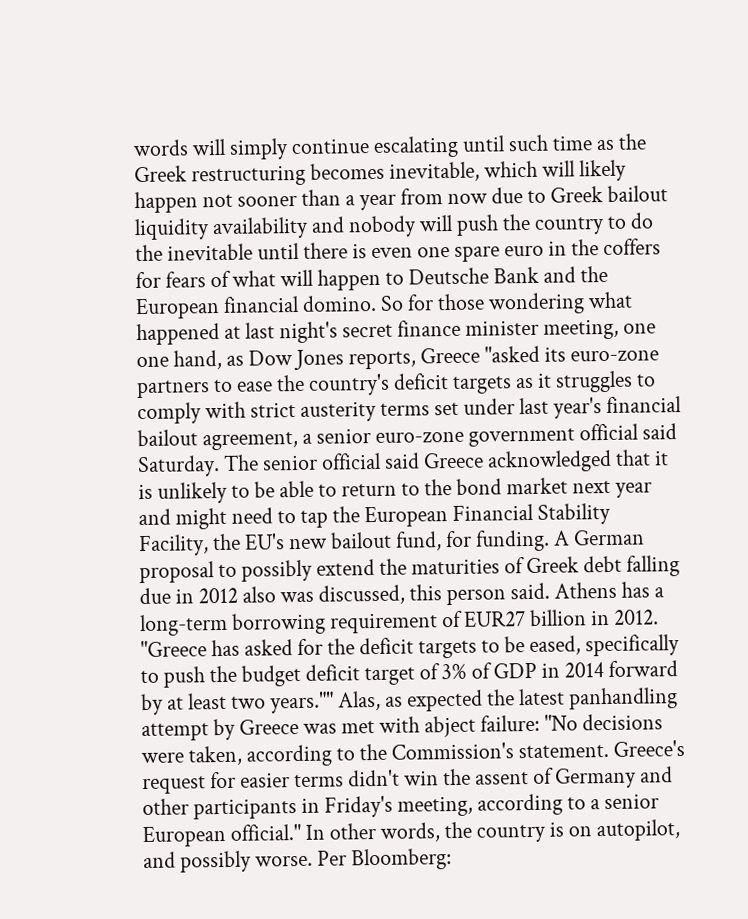words will simply continue escalating until such time as the Greek restructuring becomes inevitable, which will likely happen not sooner than a year from now due to Greek bailout liquidity availability and nobody will push the country to do the inevitable until there is even one spare euro in the coffers for fears of what will happen to Deutsche Bank and the European financial domino. So for those wondering what happened at last night's secret finance minister meeting, one one hand, as Dow Jones reports, Greece "asked its euro-zone partners to ease the country's deficit targets as it struggles to comply with strict austerity terms set under last year's financial bailout agreement, a senior euro-zone government official said Saturday. The senior official said Greece acknowledged that it is unlikely to be able to return to the bond market next year and might need to tap the European Financial Stability Facility, the EU's new bailout fund, for funding. A German proposal to possibly extend the maturities of Greek debt falling due in 2012 also was discussed, this person said. Athens has a long-term borrowing requirement of EUR27 billion in 2012. "Greece has asked for the deficit targets to be eased, specifically to push the budget deficit target of 3% of GDP in 2014 forward by at least two years."" Alas, as expected the latest panhandling attempt by Greece was met with abject failure: "No decisions were taken, according to the Commission's statement. Greece's request for easier terms didn't win the assent of Germany and other participants in Friday's meeting, according to a senior European official." In other words, the country is on autopilot, and possibly worse. Per Bloomberg: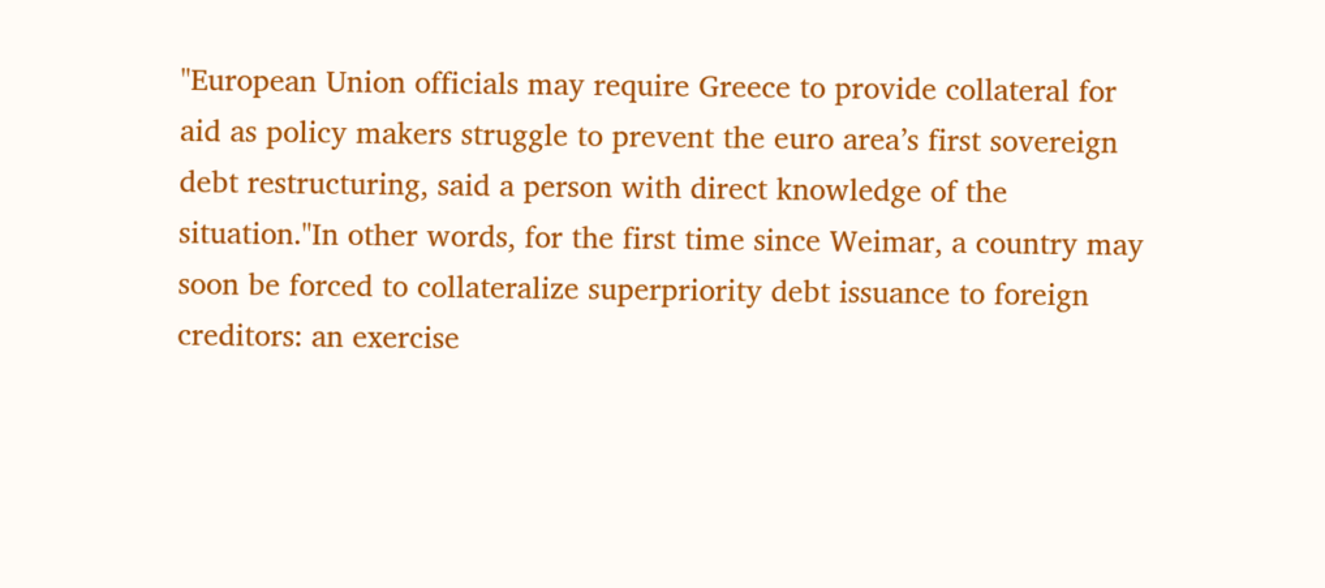"European Union officials may require Greece to provide collateral for aid as policy makers struggle to prevent the euro area’s first sovereign debt restructuring, said a person with direct knowledge of the situation."In other words, for the first time since Weimar, a country may soon be forced to collateralize superpriority debt issuance to foreign creditors: an exercise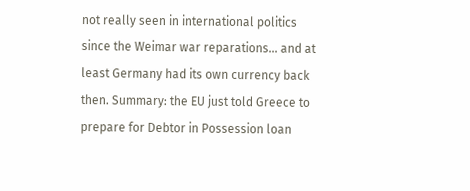not really seen in international politics since the Weimar war reparations... and at least Germany had its own currency back then. Summary: the EU just told Greece to prepare for Debtor in Possession loan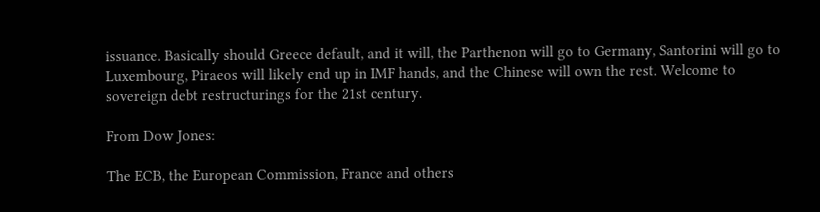issuance. Basically should Greece default, and it will, the Parthenon will go to Germany, Santorini will go to Luxembourg, Piraeos will likely end up in IMF hands, and the Chinese will own the rest. Welcome to sovereign debt restructurings for the 21st century.

From Dow Jones:

The ECB, the European Commission, France and others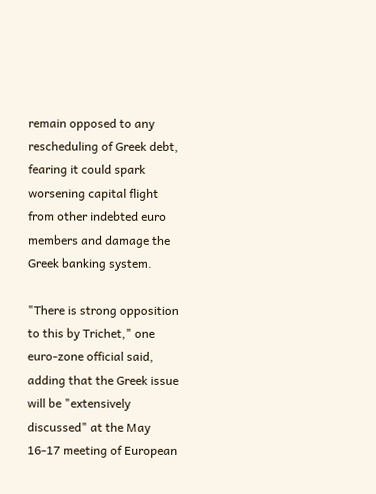remain opposed to any rescheduling of Greek debt, fearing it could spark worsening capital flight from other indebted euro members and damage the Greek banking system.

"There is strong opposition to this by Trichet," one euro-zone official said, adding that the Greek issue will be "extensively discussed" at the May 16-17 meeting of European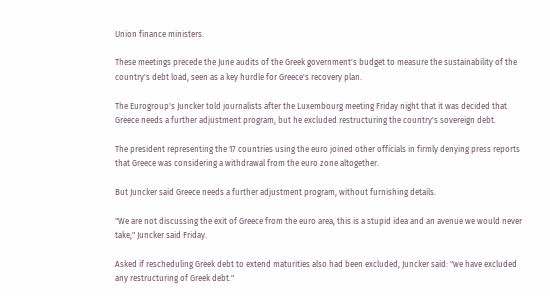Union finance ministers.

These meetings precede the June audits of the Greek government's budget to measure the sustainability of the country's debt load, seen as a key hurdle for Greece's recovery plan.

The Eurogroup's Juncker told journalists after the Luxembourg meeting Friday night that it was decided that Greece needs a further adjustment program, but he excluded restructuring the country's sovereign debt.

The president representing the 17 countries using the euro joined other officials in firmly denying press reports that Greece was considering a withdrawal from the euro zone altogether.

But Juncker said Greece needs a further adjustment program, without furnishing details.

"We are not discussing the exit of Greece from the euro area, this is a stupid idea and an avenue we would never take," Juncker said Friday.

Asked if rescheduling Greek debt to extend maturities also had been excluded, Juncker said: "we have excluded any restructuring of Greek debt."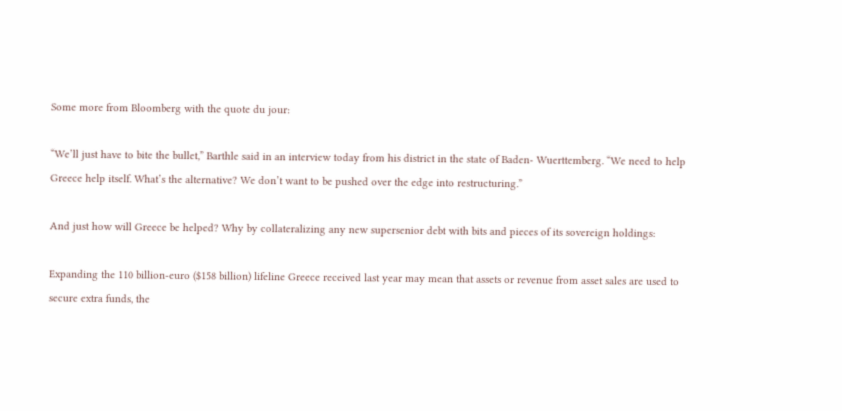Some more from Bloomberg with the quote du jour:

“We’ll just have to bite the bullet,” Barthle said in an interview today from his district in the state of Baden- Wuerttemberg. “We need to help Greece help itself. What’s the alternative? We don’t want to be pushed over the edge into restructuring.”

And just how will Greece be helped? Why by collateralizing any new supersenior debt with bits and pieces of its sovereign holdings:

Expanding the 110 billion-euro ($158 billion) lifeline Greece received last year may mean that assets or revenue from asset sales are used to secure extra funds, the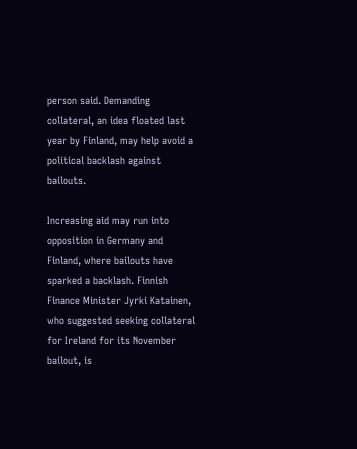person said. Demanding collateral, an idea floated last year by Finland, may help avoid a political backlash against bailouts.

Increasing aid may run into opposition in Germany and Finland, where bailouts have sparked a backlash. Finnish Finance Minister Jyrki Katainen, who suggested seeking collateral for Ireland for its November bailout, is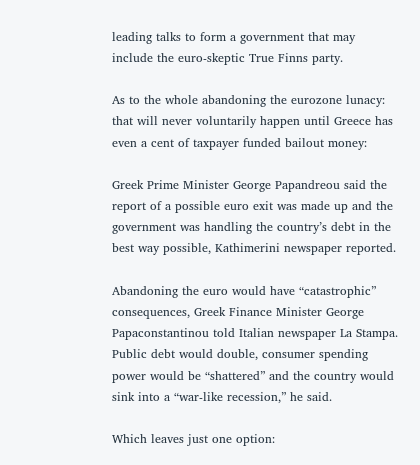leading talks to form a government that may include the euro-skeptic True Finns party.

As to the whole abandoning the eurozone lunacy: that will never voluntarily happen until Greece has even a cent of taxpayer funded bailout money:

Greek Prime Minister George Papandreou said the report of a possible euro exit was made up and the government was handling the country’s debt in the best way possible, Kathimerini newspaper reported.

Abandoning the euro would have “catastrophic” consequences, Greek Finance Minister George Papaconstantinou told Italian newspaper La Stampa. Public debt would double, consumer spending power would be “shattered” and the country would sink into a “war-like recession,” he said.

Which leaves just one option: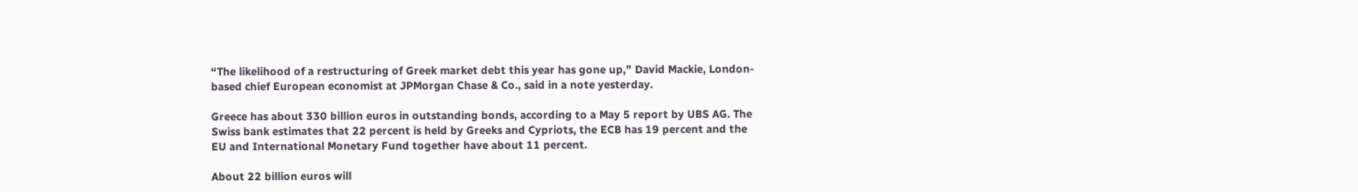“The likelihood of a restructuring of Greek market debt this year has gone up,” David Mackie, London-based chief European economist at JPMorgan Chase & Co., said in a note yesterday.

Greece has about 330 billion euros in outstanding bonds, according to a May 5 report by UBS AG. The Swiss bank estimates that 22 percent is held by Greeks and Cypriots, the ECB has 19 percent and the EU and International Monetary Fund together have about 11 percent.

About 22 billion euros will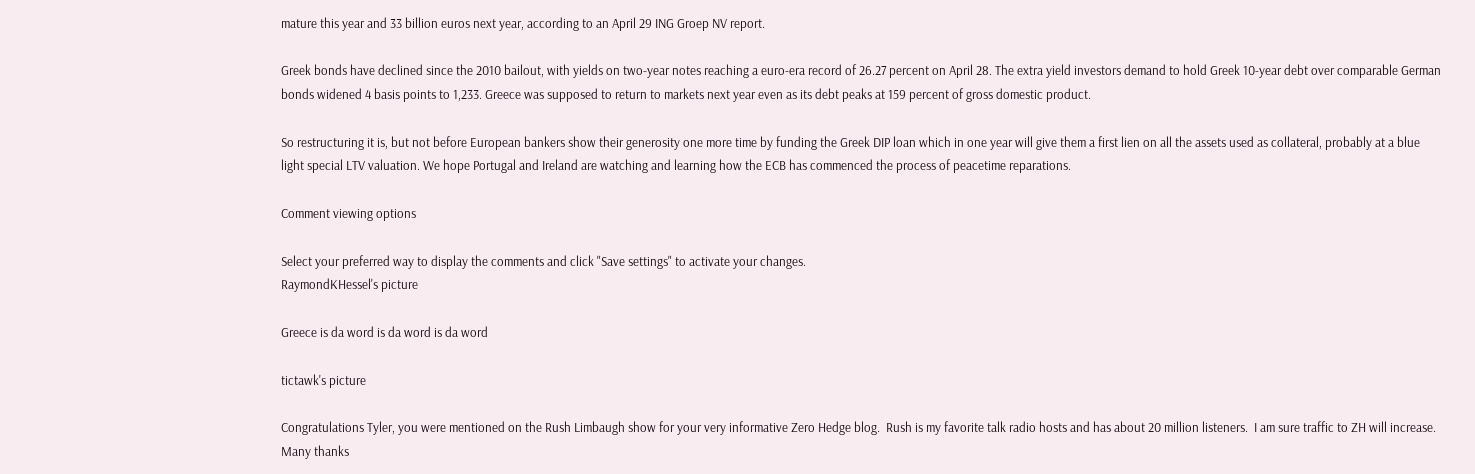mature this year and 33 billion euros next year, according to an April 29 ING Groep NV report.

Greek bonds have declined since the 2010 bailout, with yields on two-year notes reaching a euro-era record of 26.27 percent on April 28. The extra yield investors demand to hold Greek 10-year debt over comparable German bonds widened 4 basis points to 1,233. Greece was supposed to return to markets next year even as its debt peaks at 159 percent of gross domestic product.

So restructuring it is, but not before European bankers show their generosity one more time by funding the Greek DIP loan which in one year will give them a first lien on all the assets used as collateral, probably at a blue light special LTV valuation. We hope Portugal and Ireland are watching and learning how the ECB has commenced the process of peacetime reparations.

Comment viewing options

Select your preferred way to display the comments and click "Save settings" to activate your changes.
RaymondKHessel's picture

Greece is da word is da word is da word

tictawk's picture

Congratulations Tyler, you were mentioned on the Rush Limbaugh show for your very informative Zero Hedge blog.  Rush is my favorite talk radio hosts and has about 20 million listeners.  I am sure traffic to ZH will increase.  Many thanks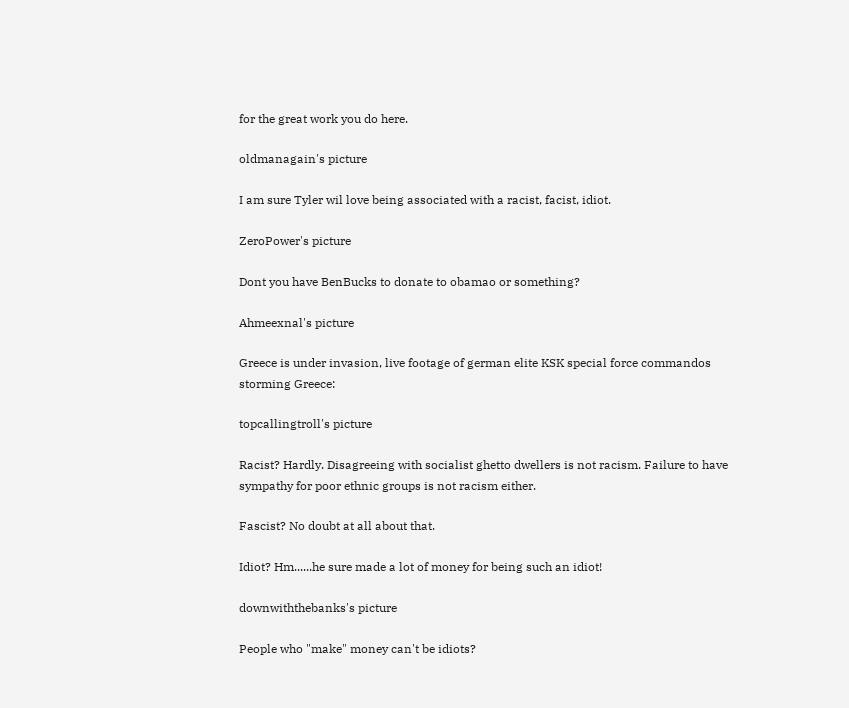for the great work you do here.

oldmanagain's picture

I am sure Tyler wil love being associated with a racist, facist, idiot.

ZeroPower's picture

Dont you have BenBucks to donate to obamao or something?

Ahmeexnal's picture

Greece is under invasion, live footage of german elite KSK special force commandos storming Greece:

topcallingtroll's picture

Racist? Hardly. Disagreeing with socialist ghetto dwellers is not racism. Failure to have sympathy for poor ethnic groups is not racism either.

Fascist? No doubt at all about that.

Idiot? Hm......he sure made a lot of money for being such an idiot!

downwiththebanks's picture

People who "make" money can't be idiots?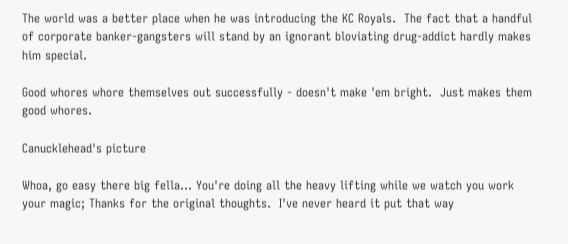The world was a better place when he was introducing the KC Royals.  The fact that a handful of corporate banker-gangsters will stand by an ignorant bloviating drug-addict hardly makes him special.

Good whores whore themselves out successfully - doesn't make 'em bright.  Just makes them good whores.

Canucklehead's picture

Whoa, go easy there big fella... You're doing all the heavy lifting while we watch you work your magic; Thanks for the original thoughts.  I've never heard it put that way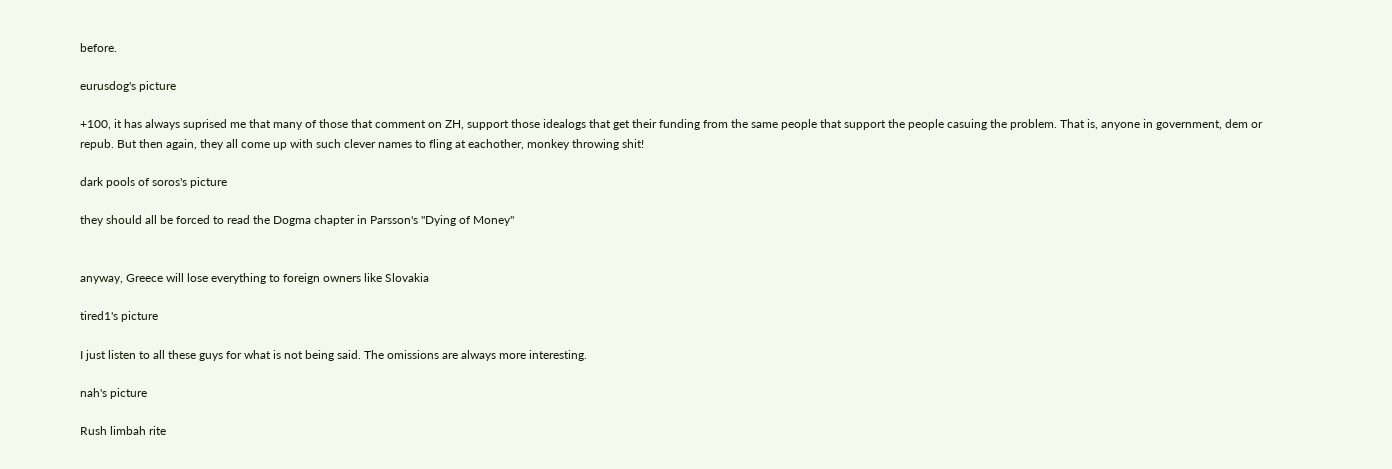before.

eurusdog's picture

+100, it has always suprised me that many of those that comment on ZH, support those idealogs that get their funding from the same people that support the people casuing the problem. That is, anyone in government, dem or repub. But then again, they all come up with such clever names to fling at eachother, monkey throwing shit!

dark pools of soros's picture

they should all be forced to read the Dogma chapter in Parsson's "Dying of Money"


anyway, Greece will lose everything to foreign owners like Slovakia

tired1's picture

I just listen to all these guys for what is not being said. The omissions are always more interesting.

nah's picture

Rush limbah rite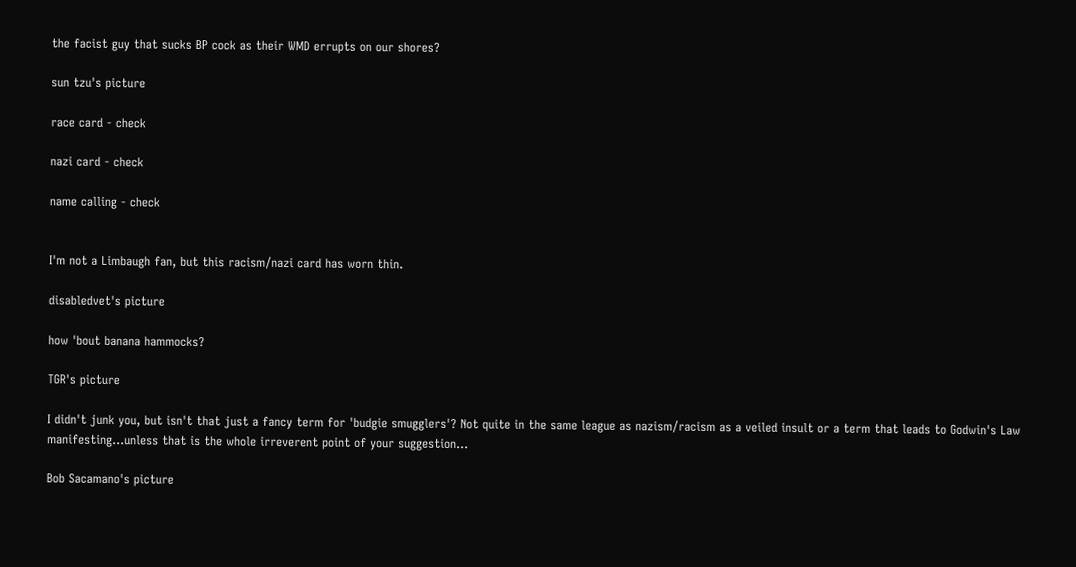the facist guy that sucks BP cock as their WMD errupts on our shores?

sun tzu's picture

race card - check

nazi card - check

name calling - check


I'm not a Limbaugh fan, but this racism/nazi card has worn thin.

disabledvet's picture

how 'bout banana hammocks?

TGR's picture

I didn't junk you, but isn't that just a fancy term for 'budgie smugglers'? Not quite in the same league as nazism/racism as a veiled insult or a term that leads to Godwin's Law manifesting...unless that is the whole irreverent point of your suggestion...

Bob Sacamano's picture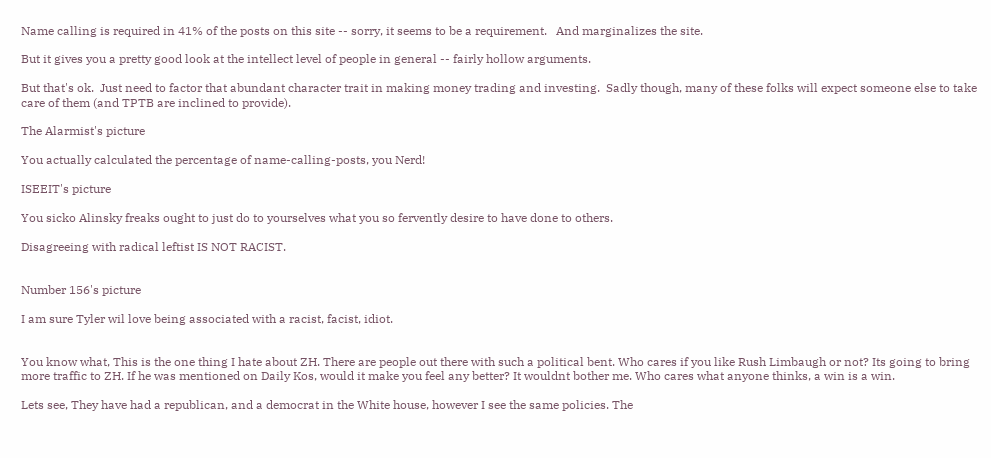Name calling is required in 41% of the posts on this site -- sorry, it seems to be a requirement.   And marginalizes the site.

But it gives you a pretty good look at the intellect level of people in general -- fairly hollow arguments.

But that's ok.  Just need to factor that abundant character trait in making money trading and investing.  Sadly though, many of these folks will expect someone else to take care of them (and TPTB are inclined to provide).

The Alarmist's picture

You actually calculated the percentage of name-calling-posts, you Nerd!

ISEEIT's picture

You sicko Alinsky freaks ought to just do to yourselves what you so fervently desire to have done to others.

Disagreeing with radical leftist IS NOT RACIST.


Number 156's picture

I am sure Tyler wil love being associated with a racist, facist, idiot.


You know what, This is the one thing I hate about ZH. There are people out there with such a political bent. Who cares if you like Rush Limbaugh or not? Its going to bring more traffic to ZH. If he was mentioned on Daily Kos, would it make you feel any better? It wouldnt bother me. Who cares what anyone thinks, a win is a win.

Lets see, They have had a republican, and a democrat in the White house, however I see the same policies. The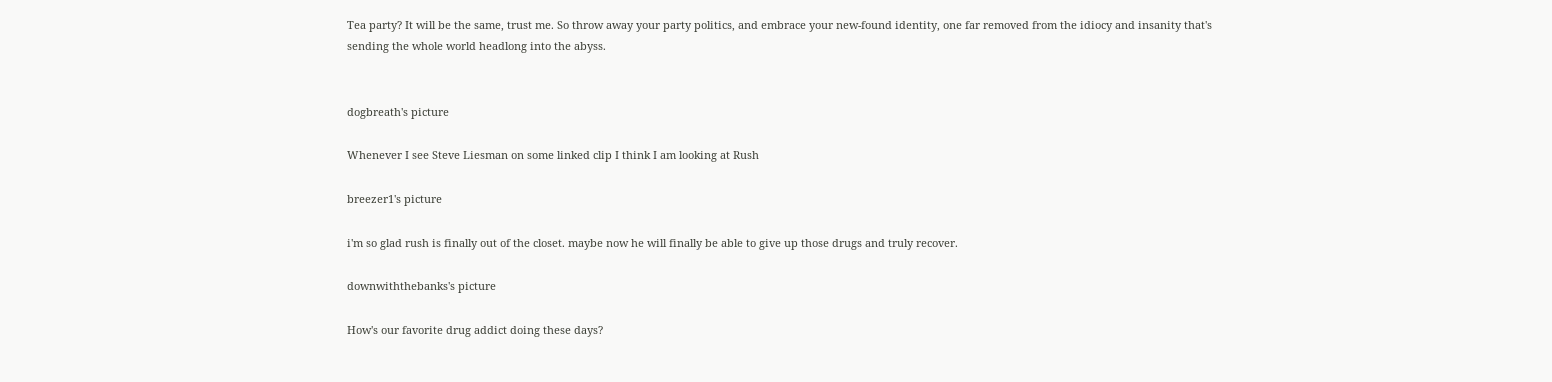Tea party? It will be the same, trust me. So throw away your party politics, and embrace your new-found identity, one far removed from the idiocy and insanity that's sending the whole world headlong into the abyss.


dogbreath's picture

Whenever I see Steve Liesman on some linked clip I think I am looking at Rush

breezer1's picture

i'm so glad rush is finally out of the closet. maybe now he will finally be able to give up those drugs and truly recover.

downwiththebanks's picture

How's our favorite drug addict doing these days?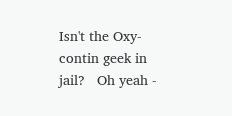Isn't the Oxy-contin geek in jail?   Oh yeah -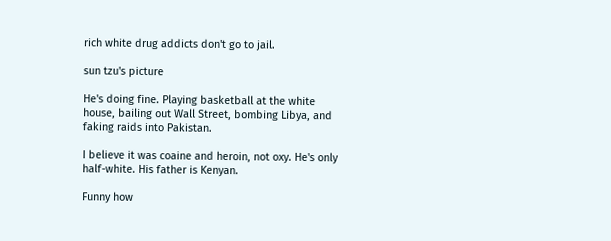rich white drug addicts don't go to jail.

sun tzu's picture

He's doing fine. Playing basketball at the white house, bailing out Wall Street, bombing Libya, and faking raids into Pakistan.

I believe it was coaine and heroin, not oxy. He's only half-white. His father is Kenyan.

Funny how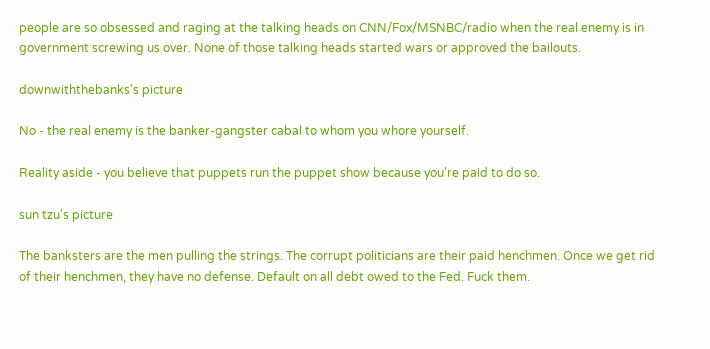people are so obsessed and raging at the talking heads on CNN/Fox/MSNBC/radio when the real enemy is in government screwing us over. None of those talking heads started wars or approved the bailouts.

downwiththebanks's picture

No - the real enemy is the banker-gangster cabal to whom you whore yourself.

Reality aside - you believe that puppets run the puppet show because you're paid to do so.

sun tzu's picture

The banksters are the men pulling the strings. The corrupt politicians are their paid henchmen. Once we get rid of their henchmen, they have no defense. Default on all debt owed to the Fed. Fuck them.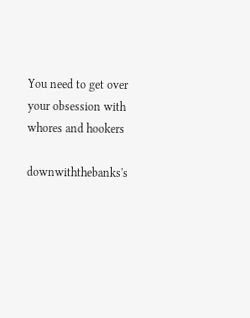You need to get over your obsession with whores and hookers

downwiththebanks's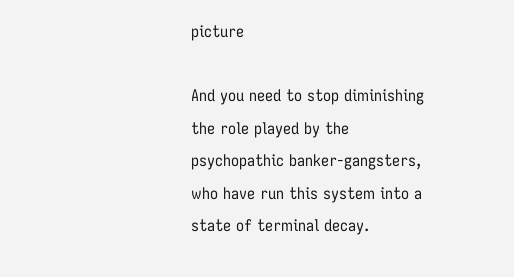picture

And you need to stop diminishing the role played by the psychopathic banker-gangsters, who have run this system into a state of terminal decay.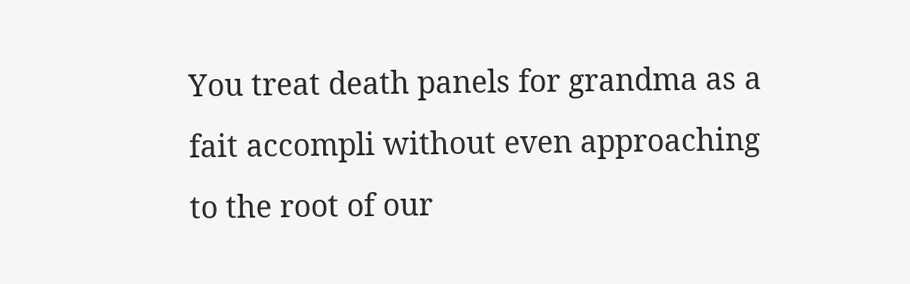You treat death panels for grandma as a fait accompli without even approaching to the root of our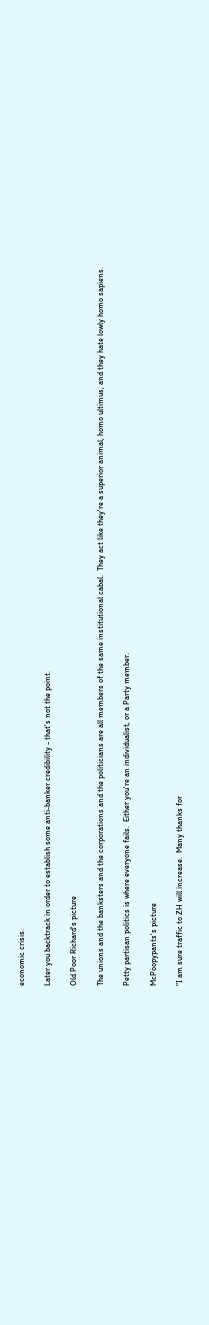economic crisis.

Later you backtrack in order to establish some anti-banker credibility - that's not the point.

Old Poor Richard's picture

The unions and the banksters and the corporations and the politicians are all members of the same institutional cabal.  They act like they're a superior animal, homo ultimus, and they hate lowly homo sapiens.

Petty partisan politics is where everyone fails.  Either you're an individualist, or a Party member.

McPoopypants's picture

"I am sure traffic to ZH will increase.  Many thanks for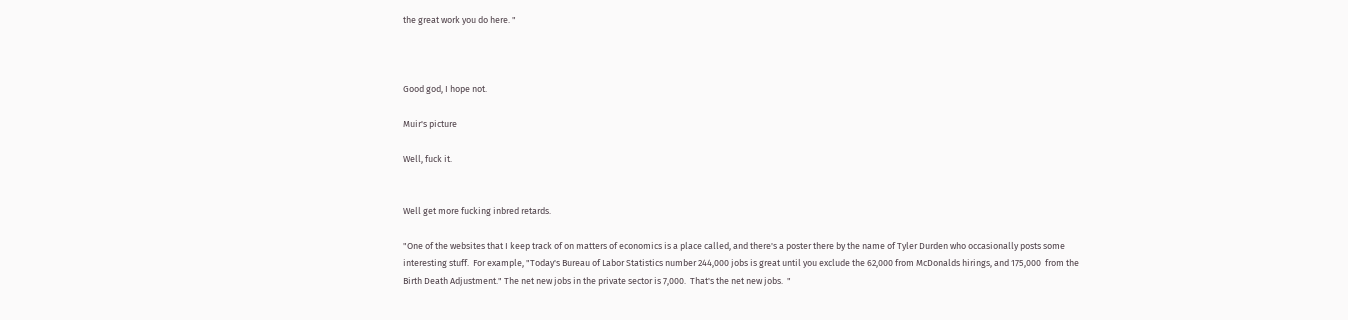the great work you do here. "



Good god, I hope not.

Muir's picture

Well, fuck it.


Well get more fucking inbred retards.

"One of the websites that I keep track of on matters of economics is a place called, and there's a poster there by the name of Tyler Durden who occasionally posts some interesting stuff.  For example, "Today's Bureau of Labor Statistics number 244,000 jobs is great until you exclude the 62,000 from McDonalds hirings, and 175,000  from the Birth Death Adjustment." The net new jobs in the private sector is 7,000.  That's the net new jobs.  "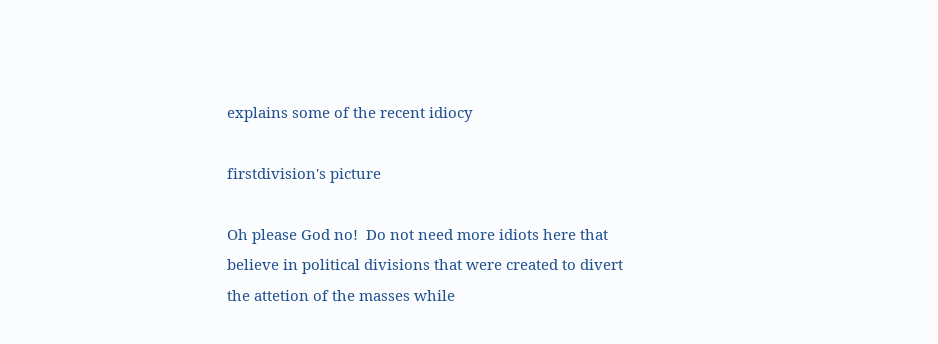explains some of the recent idiocy

firstdivision's picture

Oh please God no!  Do not need more idiots here that believe in political divisions that were created to divert the attetion of the masses while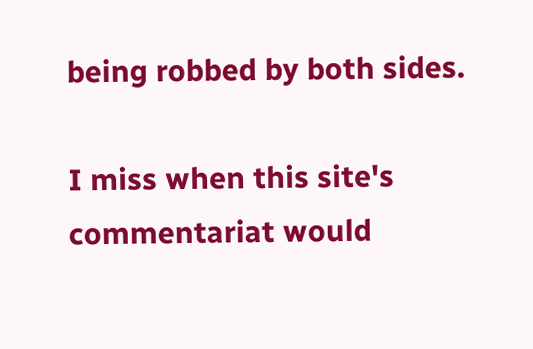being robbed by both sides.

I miss when this site's commentariat would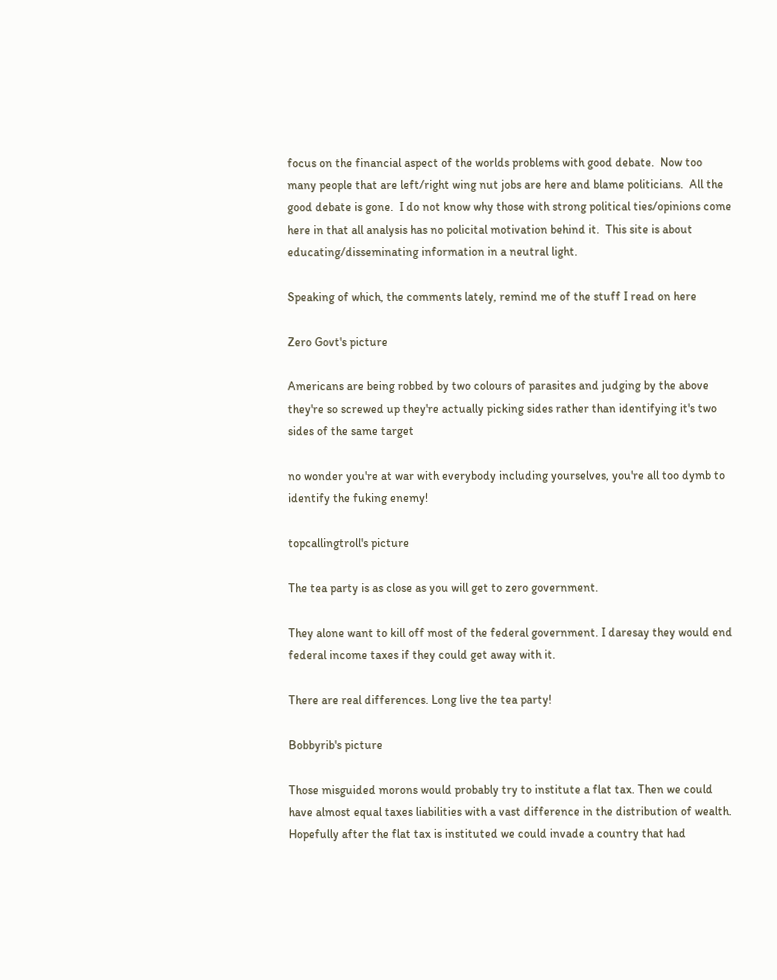focus on the financial aspect of the worlds problems with good debate.  Now too many people that are left/right wing nut jobs are here and blame politicians.  All the good debate is gone.  I do not know why those with strong political ties/opinions come here in that all analysis has no policital motivation behind it.  This site is about educating/disseminating information in a neutral light.

Speaking of which, the comments lately, remind me of the stuff I read on here

Zero Govt's picture

Americans are being robbed by two colours of parasites and judging by the above they're so screwed up they're actually picking sides rather than identifying it's two sides of the same target

no wonder you're at war with everybody including yourselves, you're all too dymb to identify the fuking enemy!

topcallingtroll's picture

The tea party is as close as you will get to zero government.

They alone want to kill off most of the federal government. I daresay they would end federal income taxes if they could get away with it.

There are real differences. Long live the tea party!

Bobbyrib's picture

Those misguided morons would probably try to institute a flat tax. Then we could have almost equal taxes liabilities with a vast difference in the distribution of wealth. Hopefully after the flat tax is instituted we could invade a country that had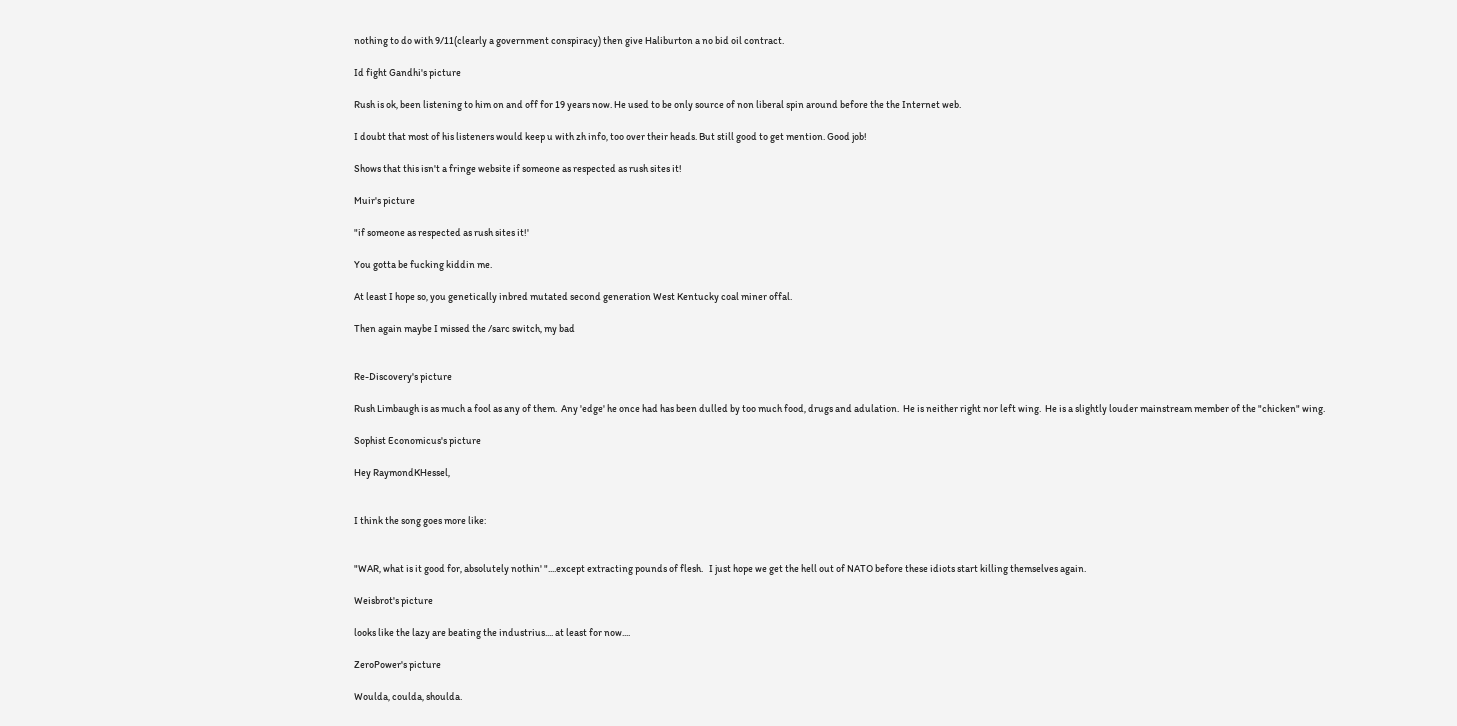nothing to do with 9/11(clearly a government conspiracy) then give Haliburton a no bid oil contract.

Id fight Gandhi's picture

Rush is ok, been listening to him on and off for 19 years now. He used to be only source of non liberal spin around before the the Internet web.

I doubt that most of his listeners would keep u with zh info, too over their heads. But still good to get mention. Good job!

Shows that this isn't a fringe website if someone as respected as rush sites it!

Muir's picture

"if someone as respected as rush sites it!'

You gotta be fucking kiddin me.

At least I hope so, you genetically inbred mutated second generation West Kentucky coal miner offal.

Then again maybe I missed the /sarc switch, my bad


Re-Discovery's picture

Rush Limbaugh is as much a fool as any of them.  Any 'edge' he once had has been dulled by too much food, drugs and adulation.  He is neither right nor left wing.  He is a slightly louder mainstream member of the "chicken" wing.

Sophist Economicus's picture

Hey RaymondKHessel,


I think the song goes more like:


"WAR, what is it good for, absolutely nothin' "....except extracting pounds of flesh.   I just hope we get the hell out of NATO before these idiots start killing themselves again.

Weisbrot's picture

looks like the lazy are beating the industrius.... at least for now....

ZeroPower's picture

Woulda, coulda, shoulda.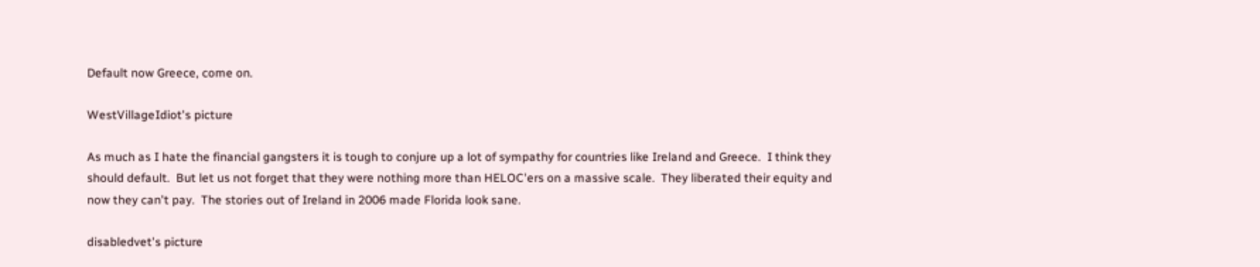Default now Greece, come on.

WestVillageIdiot's picture

As much as I hate the financial gangsters it is tough to conjure up a lot of sympathy for countries like Ireland and Greece.  I think they should default.  But let us not forget that they were nothing more than HELOC'ers on a massive scale.  They liberated their equity and now they can't pay.  The stories out of Ireland in 2006 made Florida look sane.

disabledvet's picture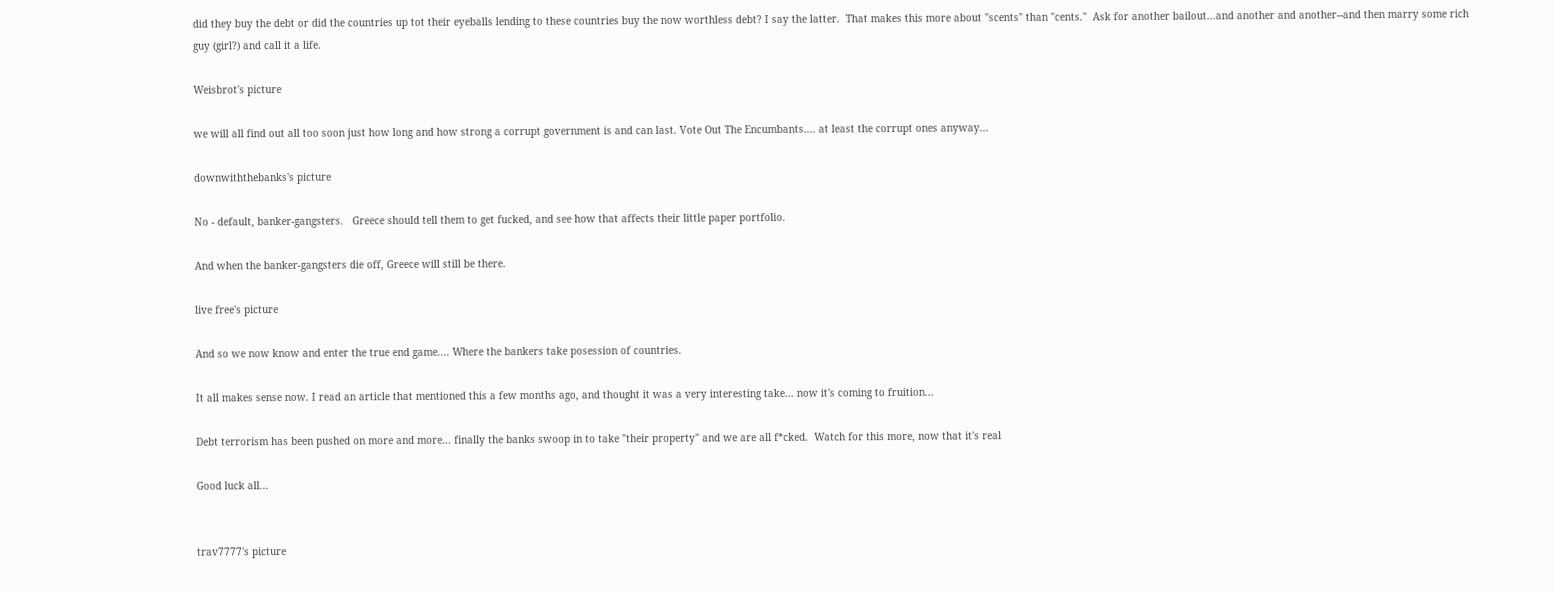did they buy the debt or did the countries up tot their eyeballs lending to these countries buy the now worthless debt? I say the latter.  That makes this more about "scents" than "cents."  Ask for another bailout...and another and another--and then marry some rich guy (girl?) and call it a life.

Weisbrot's picture

we will all find out all too soon just how long and how strong a corrupt government is and can last. Vote Out The Encumbants.... at least the corrupt ones anyway...

downwiththebanks's picture

No - default, banker-gangsters.   Greece should tell them to get fucked, and see how that affects their little paper portfolio.

And when the banker-gangsters die off, Greece will still be there.

live free's picture

And so we now know and enter the true end game.... Where the bankers take posession of countries.

It all makes sense now. I read an article that mentioned this a few months ago, and thought it was a very interesting take... now it's coming to fruition...

Debt terrorism has been pushed on more and more... finally the banks swoop in to take "their property" and we are all f*cked.  Watch for this more, now that it's real

Good luck all...


trav7777's picture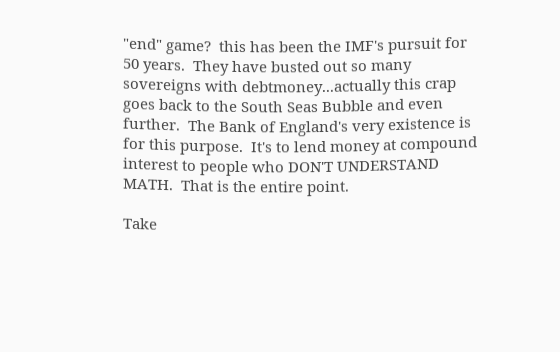"end" game?  this has been the IMF's pursuit for 50 years.  They have busted out so many sovereigns with debtmoney...actually this crap goes back to the South Seas Bubble and even further.  The Bank of England's very existence is for this purpose.  It's to lend money at compound interest to people who DON'T UNDERSTAND MATH.  That is the entire point.

Take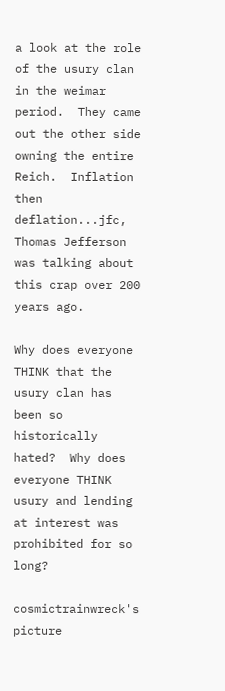a look at the role of the usury clan in the weimar period.  They came out the other side owning the entire Reich.  Inflation then deflation...jfc, Thomas Jefferson was talking about this crap over 200 years ago.

Why does everyone THINK that the usury clan has been so historically hated?  Why does everyone THINK usury and lending at interest was prohibited for so long?

cosmictrainwreck's picture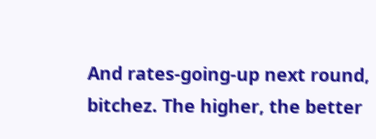And rates-going-up next round, bitchez. The higher, the better